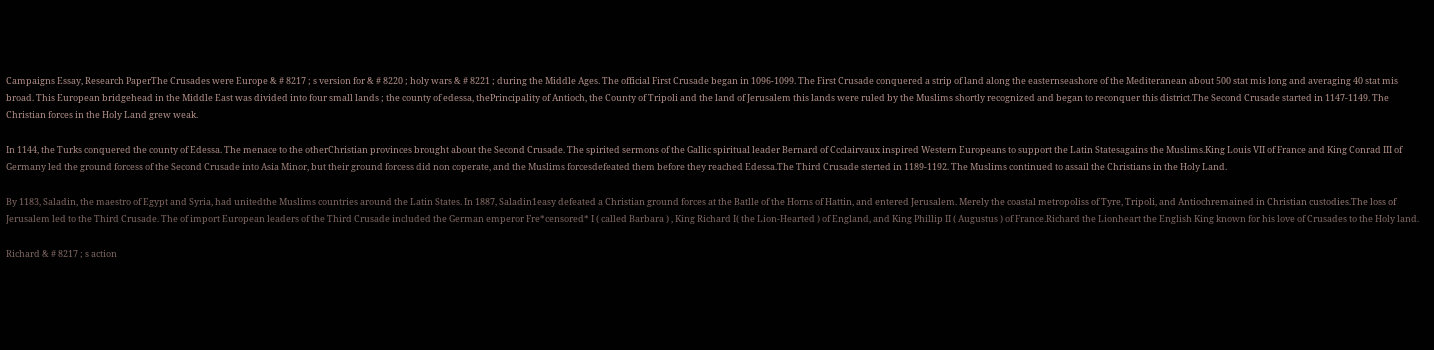Campaigns Essay, Research PaperThe Crusades were Europe & # 8217 ; s version for & # 8220 ; holy wars & # 8221 ; during the Middle Ages. The official First Crusade began in 1096-1099. The First Crusade conquered a strip of land along the easternseashore of the Mediteranean about 500 stat mis long and averaging 40 stat mis broad. This European bridgehead in the Middle East was divided into four small lands ; the county of edessa, thePrincipality of Antioch, the County of Tripoli and the land of Jerusalem this lands were ruled by the Muslims shortly recognized and began to reconquer this district.The Second Crusade started in 1147-1149. The Christian forces in the Holy Land grew weak.

In 1144, the Turks conquered the county of Edessa. The menace to the otherChristian provinces brought about the Second Crusade. The spirited sermons of the Gallic spiritual leader Bernard of Ccclairvaux inspired Western Europeans to support the Latin Statesagains the Muslims.King Louis VII of France and King Conrad III of Germany led the ground forcess of the Second Crusade into Asia Minor, but their ground forcess did non coperate, and the Muslims forcesdefeated them before they reached Edessa.The Third Crusade sterted in 1189-1192. The Muslims continued to assail the Christians in the Holy Land.

By 1183, Saladin, the maestro of Egypt and Syria, had unitedthe Muslims countries around the Latin States. In 1887, Saladin1easy defeated a Christian ground forces at the Batlle of the Horns of Hattin, and entered Jerusalem. Merely the coastal metropoliss of Tyre, Tripoli, and Antiochremained in Christian custodies.The loss of Jerusalem led to the Third Crusade. The of import European leaders of the Third Crusade included the German emperor Fre*censored* I ( called Barbara ) , King Richard I( the Lion-Hearted ) of England, and King Phillip II ( Augustus ) of France.Richard the Lionheart the English King known for his love of Crusades to the Holy land.

Richard & # 8217 ; s action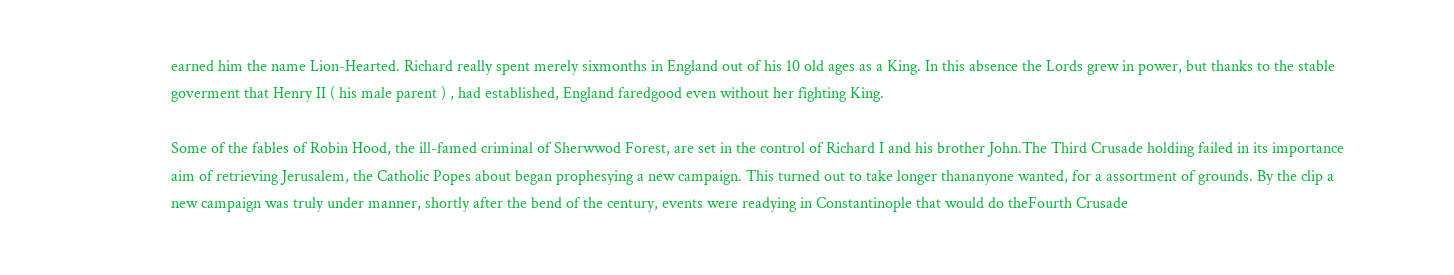earned him the name Lion-Hearted. Richard really spent merely sixmonths in England out of his 10 old ages as a King. In this absence the Lords grew in power, but thanks to the stable goverment that Henry II ( his male parent ) , had established, England faredgood even without her fighting King.

Some of the fables of Robin Hood, the ill-famed criminal of Sherwwod Forest, are set in the control of Richard I and his brother John.The Third Crusade holding failed in its importance aim of retrieving Jerusalem, the Catholic Popes about began prophesying a new campaign. This turned out to take longer thananyone wanted, for a assortment of grounds. By the clip a new campaign was truly under manner, shortly after the bend of the century, events were readying in Constantinople that would do theFourth Crusade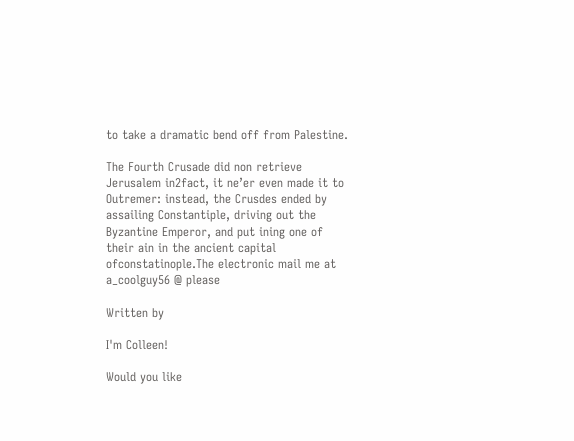to take a dramatic bend off from Palestine.

The Fourth Crusade did non retrieve Jerusalem in2fact, it ne’er even made it to Outremer: instead, the Crusdes ended by assailing Constantiple, driving out the Byzantine Emperor, and put ining one of their ain in the ancient capital ofconstatinople.The electronic mail me at a_coolguy56 @ please

Written by

I'm Colleen!

Would you like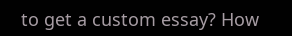to get a custom essay? How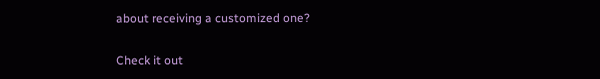about receiving a customized one?

Check it out